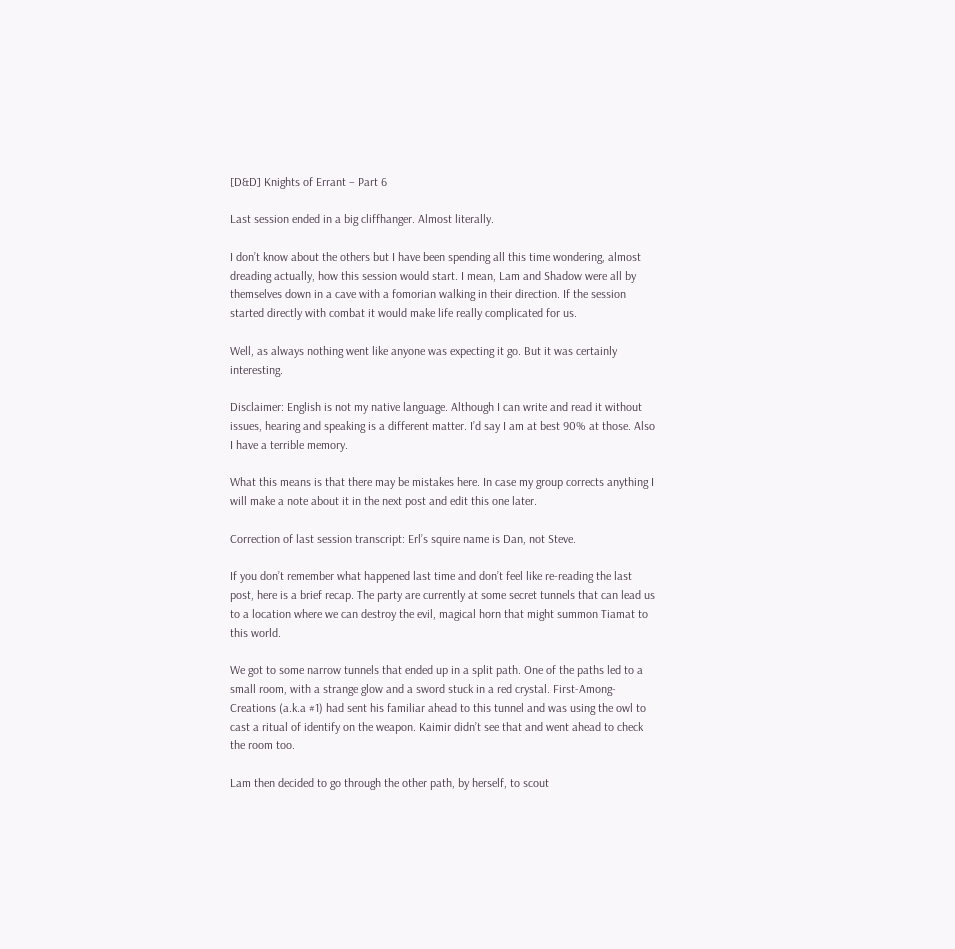[D&D] Knights of Errant – Part 6

Last session ended in a big cliffhanger. Almost literally.

I don’t know about the others but I have been spending all this time wondering, almost dreading actually, how this session would start. I mean, Lam and Shadow were all by themselves down in a cave with a fomorian walking in their direction. If the session started directly with combat it would make life really complicated for us.

Well, as always nothing went like anyone was expecting it go. But it was certainly interesting.

Disclaimer: English is not my native language. Although I can write and read it without issues, hearing and speaking is a different matter. I’d say I am at best 90% at those. Also I have a terrible memory.

What this means is that there may be mistakes here. In case my group corrects anything I will make a note about it in the next post and edit this one later.

Correction of last session transcript: Erl’s squire name is Dan, not Steve.

If you don’t remember what happened last time and don’t feel like re-reading the last post, here is a brief recap. The party are currently at some secret tunnels that can lead us to a location where we can destroy the evil, magical horn that might summon Tiamat to this world.

We got to some narrow tunnels that ended up in a split path. One of the paths led to a small room, with a strange glow and a sword stuck in a red crystal. First-Among-Creations (a.k.a #1) had sent his familiar ahead to this tunnel and was using the owl to cast a ritual of identify on the weapon. Kaimir didn’t see that and went ahead to check the room too.

Lam then decided to go through the other path, by herself, to scout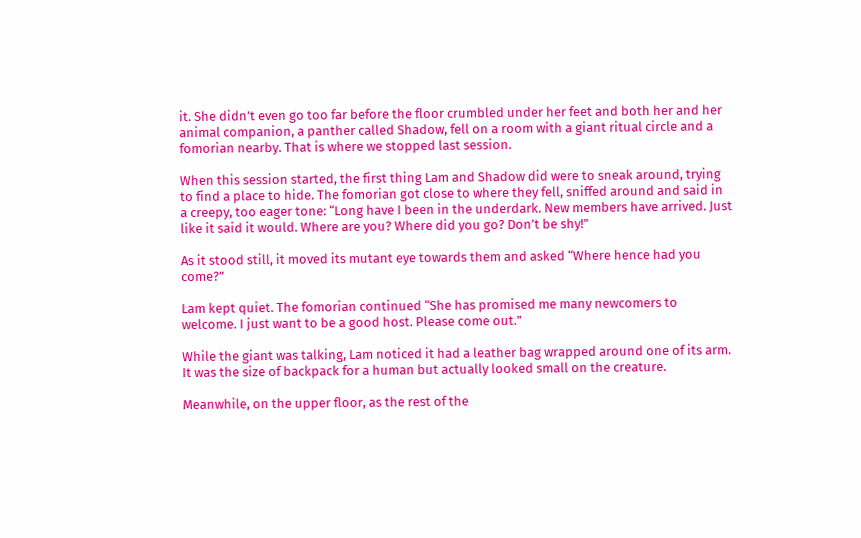it. She didn’t even go too far before the floor crumbled under her feet and both her and her animal companion, a panther called Shadow, fell on a room with a giant ritual circle and a fomorian nearby. That is where we stopped last session.

When this session started, the first thing Lam and Shadow did were to sneak around, trying to find a place to hide. The fomorian got close to where they fell, sniffed around and said in a creepy, too eager tone: “Long have I been in the underdark. New members have arrived. Just like it said it would. Where are you? Where did you go? Don’t be shy!”

As it stood still, it moved its mutant eye towards them and asked “Where hence had you come?”

Lam kept quiet. The fomorian continued “She has promised me many newcomers to welcome. I just want to be a good host. Please come out.”

While the giant was talking, Lam noticed it had a leather bag wrapped around one of its arm. It was the size of backpack for a human but actually looked small on the creature.

Meanwhile, on the upper floor, as the rest of the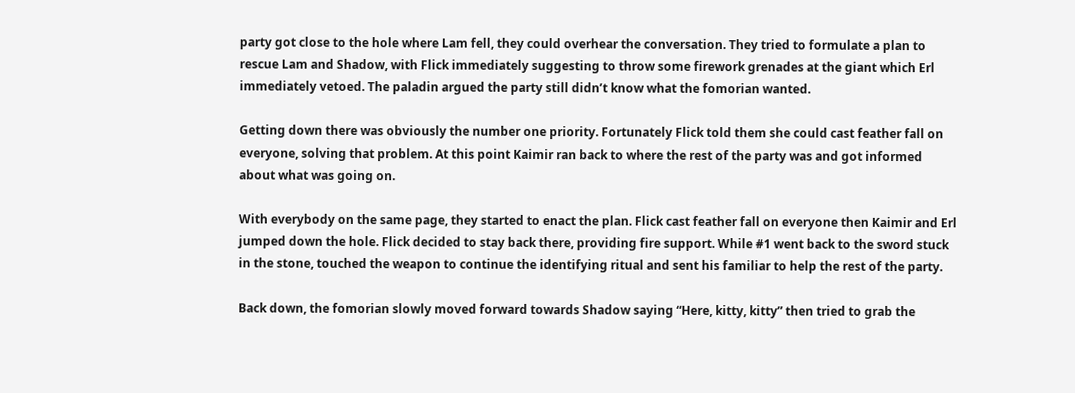party got close to the hole where Lam fell, they could overhear the conversation. They tried to formulate a plan to rescue Lam and Shadow, with Flick immediately suggesting to throw some firework grenades at the giant which Erl immediately vetoed. The paladin argued the party still didn’t know what the fomorian wanted.

Getting down there was obviously the number one priority. Fortunately Flick told them she could cast feather fall on everyone, solving that problem. At this point Kaimir ran back to where the rest of the party was and got informed about what was going on.

With everybody on the same page, they started to enact the plan. Flick cast feather fall on everyone then Kaimir and Erl jumped down the hole. Flick decided to stay back there, providing fire support. While #1 went back to the sword stuck in the stone, touched the weapon to continue the identifying ritual and sent his familiar to help the rest of the party.

Back down, the fomorian slowly moved forward towards Shadow saying “Here, kitty, kitty” then tried to grab the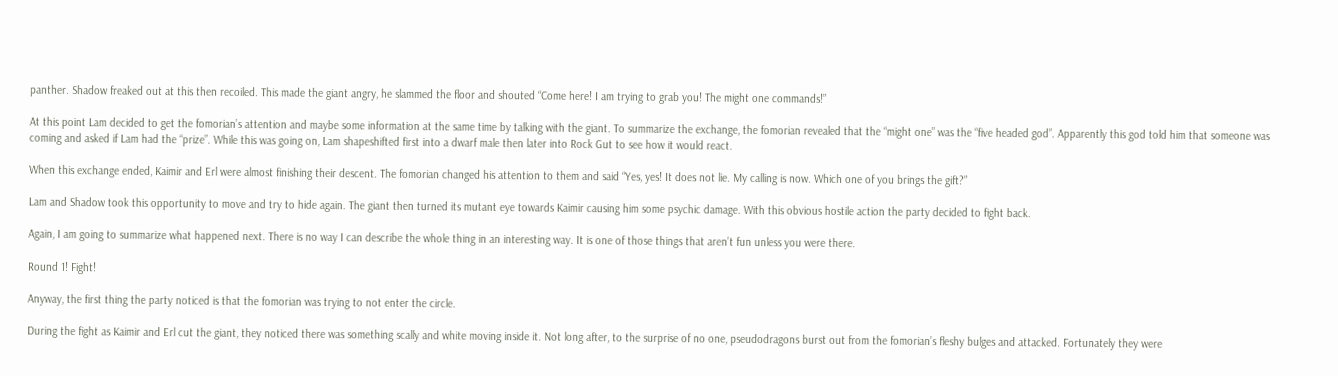panther. Shadow freaked out at this then recoiled. This made the giant angry, he slammed the floor and shouted “Come here! I am trying to grab you! The might one commands!”

At this point Lam decided to get the fomorian’s attention and maybe some information at the same time by talking with the giant. To summarize the exchange, the fomorian revealed that the “might one” was the “five headed god”. Apparently this god told him that someone was coming and asked if Lam had the “prize”. While this was going on, Lam shapeshifted first into a dwarf male then later into Rock Gut to see how it would react.

When this exchange ended, Kaimir and Erl were almost finishing their descent. The fomorian changed his attention to them and said “Yes, yes! It does not lie. My calling is now. Which one of you brings the gift?”

Lam and Shadow took this opportunity to move and try to hide again. The giant then turned its mutant eye towards Kaimir causing him some psychic damage. With this obvious hostile action the party decided to fight back.

Again, I am going to summarize what happened next. There is no way I can describe the whole thing in an interesting way. It is one of those things that aren’t fun unless you were there.

Round 1! Fight!

Anyway, the first thing the party noticed is that the fomorian was trying to not enter the circle.

During the fight as Kaimir and Erl cut the giant, they noticed there was something scally and white moving inside it. Not long after, to the surprise of no one, pseudodragons burst out from the fomorian’s fleshy bulges and attacked. Fortunately they were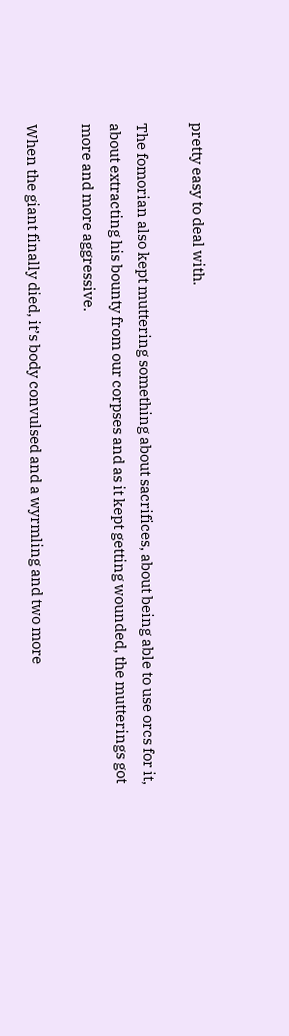pretty easy to deal with.

The fomorian also kept muttering something about sacrifices, about being able to use orcs for it, about extracting his bounty from our corpses and as it kept getting wounded, the mutterings got more and more aggressive.

When the giant finally died, it’s body convulsed and a wyrmling and two more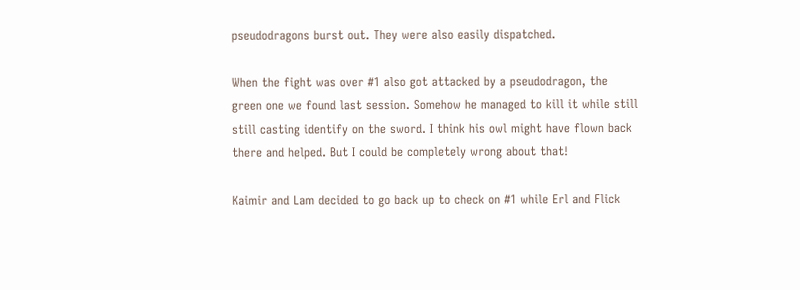pseudodragons burst out. They were also easily dispatched.

When the fight was over #1 also got attacked by a pseudodragon, the green one we found last session. Somehow he managed to kill it while still still casting identify on the sword. I think his owl might have flown back there and helped. But I could be completely wrong about that!

Kaimir and Lam decided to go back up to check on #1 while Erl and Flick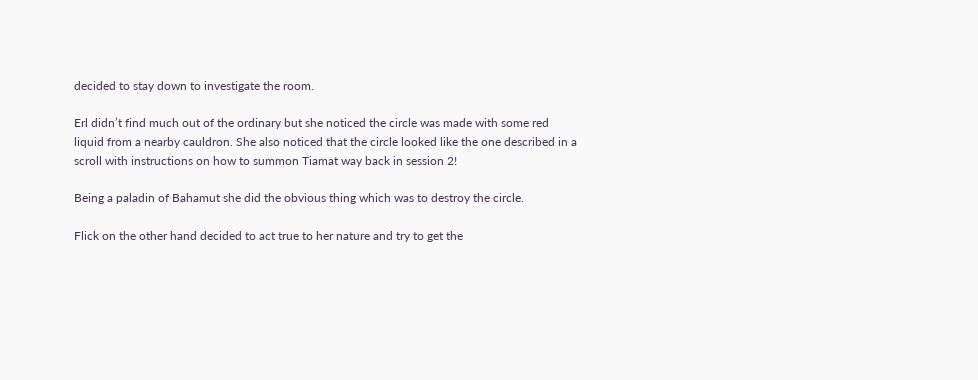decided to stay down to investigate the room.

Erl didn’t find much out of the ordinary but she noticed the circle was made with some red liquid from a nearby cauldron. She also noticed that the circle looked like the one described in a scroll with instructions on how to summon Tiamat way back in session 2!

Being a paladin of Bahamut she did the obvious thing which was to destroy the circle.

Flick on the other hand decided to act true to her nature and try to get the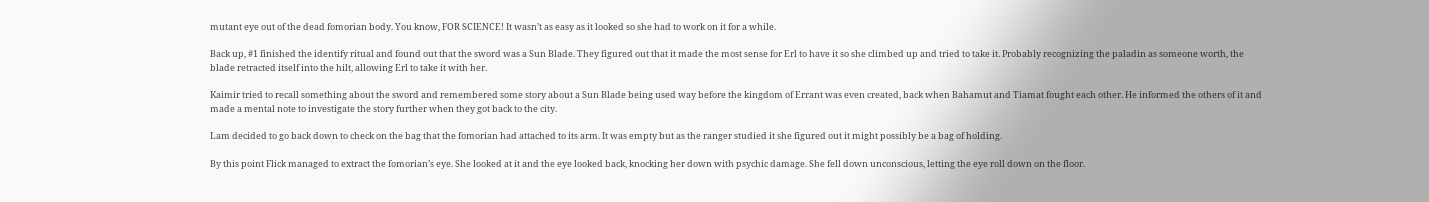mutant eye out of the dead fomorian body. You know, FOR SCIENCE! It wasn’t as easy as it looked so she had to work on it for a while.

Back up, #1 finished the identify ritual and found out that the sword was a Sun Blade. They figured out that it made the most sense for Erl to have it so she climbed up and tried to take it. Probably recognizing the paladin as someone worth, the blade retracted itself into the hilt, allowing Erl to take it with her.

Kaimir tried to recall something about the sword and remembered some story about a Sun Blade being used way before the kingdom of Errant was even created, back when Bahamut and Tiamat fought each other. He informed the others of it and made a mental note to investigate the story further when they got back to the city.

Lam decided to go back down to check on the bag that the fomorian had attached to its arm. It was empty but as the ranger studied it she figured out it might possibly be a bag of holding.

By this point Flick managed to extract the fomorian’s eye. She looked at it and the eye looked back, knocking her down with psychic damage. She fell down unconscious, letting the eye roll down on the floor.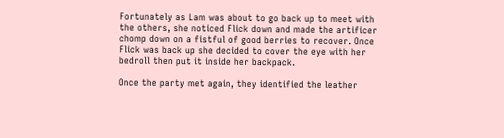Fortunately as Lam was about to go back up to meet with the others, she noticed Flick down and made the artificer chomp down on a fistful of good berries to recover. Once Flick was back up she decided to cover the eye with her bedroll then put it inside her backpack.

Once the party met again, they identified the leather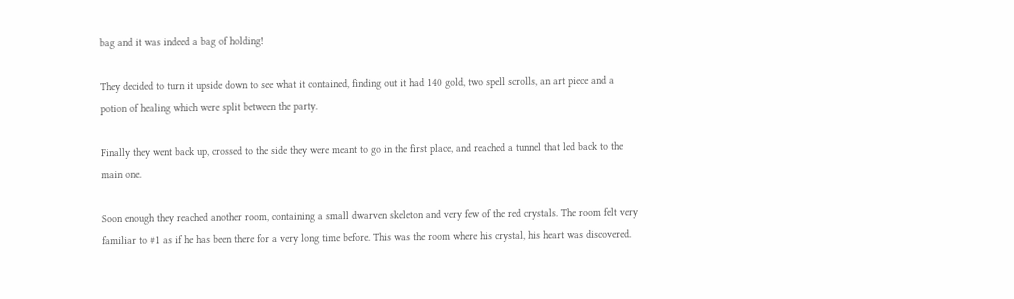bag and it was indeed a bag of holding!

They decided to turn it upside down to see what it contained, finding out it had 140 gold, two spell scrolls, an art piece and a potion of healing which were split between the party.

Finally they went back up, crossed to the side they were meant to go in the first place, and reached a tunnel that led back to the main one.

Soon enough they reached another room, containing a small dwarven skeleton and very few of the red crystals. The room felt very familiar to #1 as if he has been there for a very long time before. This was the room where his crystal, his heart was discovered.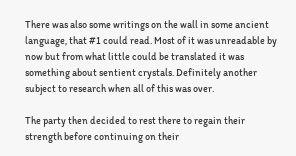There was also some writings on the wall in some ancient language, that #1 could read. Most of it was unreadable by now but from what little could be translated it was something about sentient crystals. Definitely another subject to research when all of this was over.

The party then decided to rest there to regain their strength before continuing on their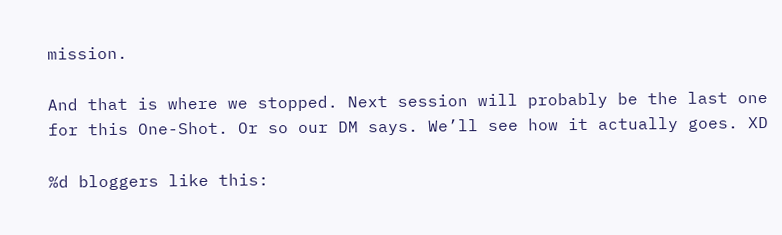mission.

And that is where we stopped. Next session will probably be the last one for this One-Shot. Or so our DM says. We’ll see how it actually goes. XD

%d bloggers like this: